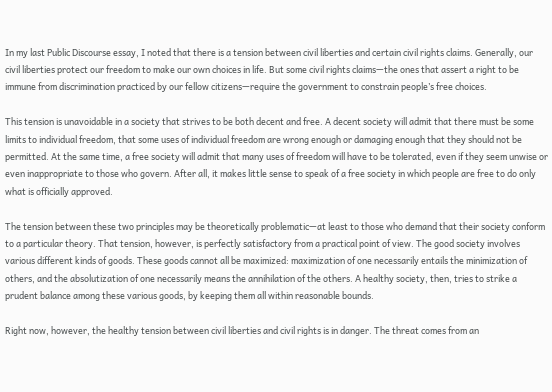In my last Public Discourse essay, I noted that there is a tension between civil liberties and certain civil rights claims. Generally, our civil liberties protect our freedom to make our own choices in life. But some civil rights claims—the ones that assert a right to be immune from discrimination practiced by our fellow citizens—require the government to constrain people’s free choices.

This tension is unavoidable in a society that strives to be both decent and free. A decent society will admit that there must be some limits to individual freedom, that some uses of individual freedom are wrong enough or damaging enough that they should not be permitted. At the same time, a free society will admit that many uses of freedom will have to be tolerated, even if they seem unwise or even inappropriate to those who govern. After all, it makes little sense to speak of a free society in which people are free to do only what is officially approved.

The tension between these two principles may be theoretically problematic—at least to those who demand that their society conform to a particular theory. That tension, however, is perfectly satisfactory from a practical point of view. The good society involves various different kinds of goods. These goods cannot all be maximized: maximization of one necessarily entails the minimization of others, and the absolutization of one necessarily means the annihilation of the others. A healthy society, then, tries to strike a prudent balance among these various goods, by keeping them all within reasonable bounds.

Right now, however, the healthy tension between civil liberties and civil rights is in danger. The threat comes from an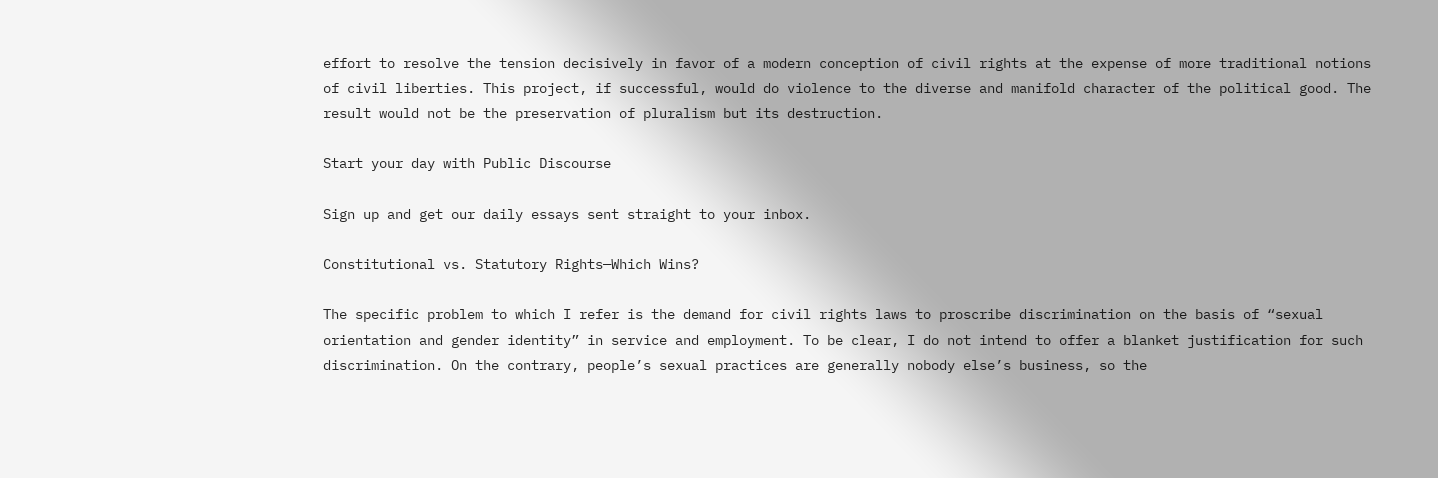effort to resolve the tension decisively in favor of a modern conception of civil rights at the expense of more traditional notions of civil liberties. This project, if successful, would do violence to the diverse and manifold character of the political good. The result would not be the preservation of pluralism but its destruction.

Start your day with Public Discourse

Sign up and get our daily essays sent straight to your inbox.

Constitutional vs. Statutory Rights—Which Wins?

The specific problem to which I refer is the demand for civil rights laws to proscribe discrimination on the basis of “sexual orientation and gender identity” in service and employment. To be clear, I do not intend to offer a blanket justification for such discrimination. On the contrary, people’s sexual practices are generally nobody else’s business, so the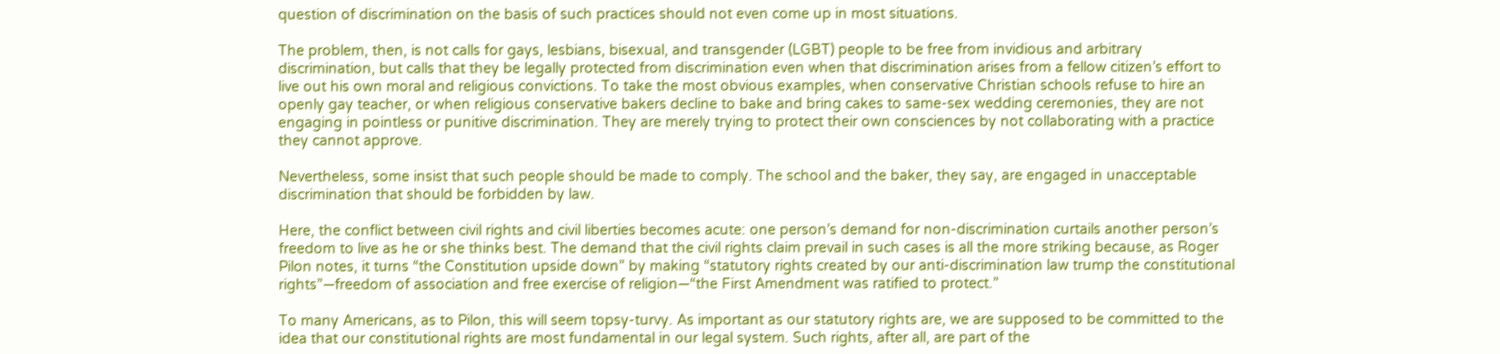question of discrimination on the basis of such practices should not even come up in most situations.

The problem, then, is not calls for gays, lesbians, bisexual, and transgender (LGBT) people to be free from invidious and arbitrary discrimination, but calls that they be legally protected from discrimination even when that discrimination arises from a fellow citizen’s effort to live out his own moral and religious convictions. To take the most obvious examples, when conservative Christian schools refuse to hire an openly gay teacher, or when religious conservative bakers decline to bake and bring cakes to same-sex wedding ceremonies, they are not engaging in pointless or punitive discrimination. They are merely trying to protect their own consciences by not collaborating with a practice they cannot approve.

Nevertheless, some insist that such people should be made to comply. The school and the baker, they say, are engaged in unacceptable discrimination that should be forbidden by law.

Here, the conflict between civil rights and civil liberties becomes acute: one person’s demand for non-discrimination curtails another person’s freedom to live as he or she thinks best. The demand that the civil rights claim prevail in such cases is all the more striking because, as Roger Pilon notes, it turns “the Constitution upside down” by making “statutory rights created by our anti-discrimination law trump the constitutional rights”—freedom of association and free exercise of religion—“the First Amendment was ratified to protect.”

To many Americans, as to Pilon, this will seem topsy-turvy. As important as our statutory rights are, we are supposed to be committed to the idea that our constitutional rights are most fundamental in our legal system. Such rights, after all, are part of the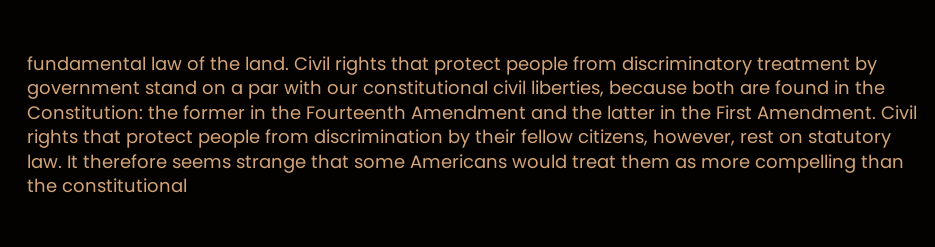fundamental law of the land. Civil rights that protect people from discriminatory treatment by government stand on a par with our constitutional civil liberties, because both are found in the Constitution: the former in the Fourteenth Amendment and the latter in the First Amendment. Civil rights that protect people from discrimination by their fellow citizens, however, rest on statutory law. It therefore seems strange that some Americans would treat them as more compelling than the constitutional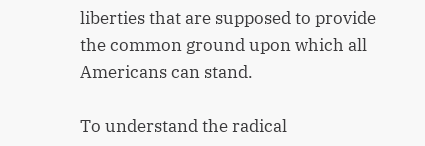liberties that are supposed to provide the common ground upon which all Americans can stand.

To understand the radical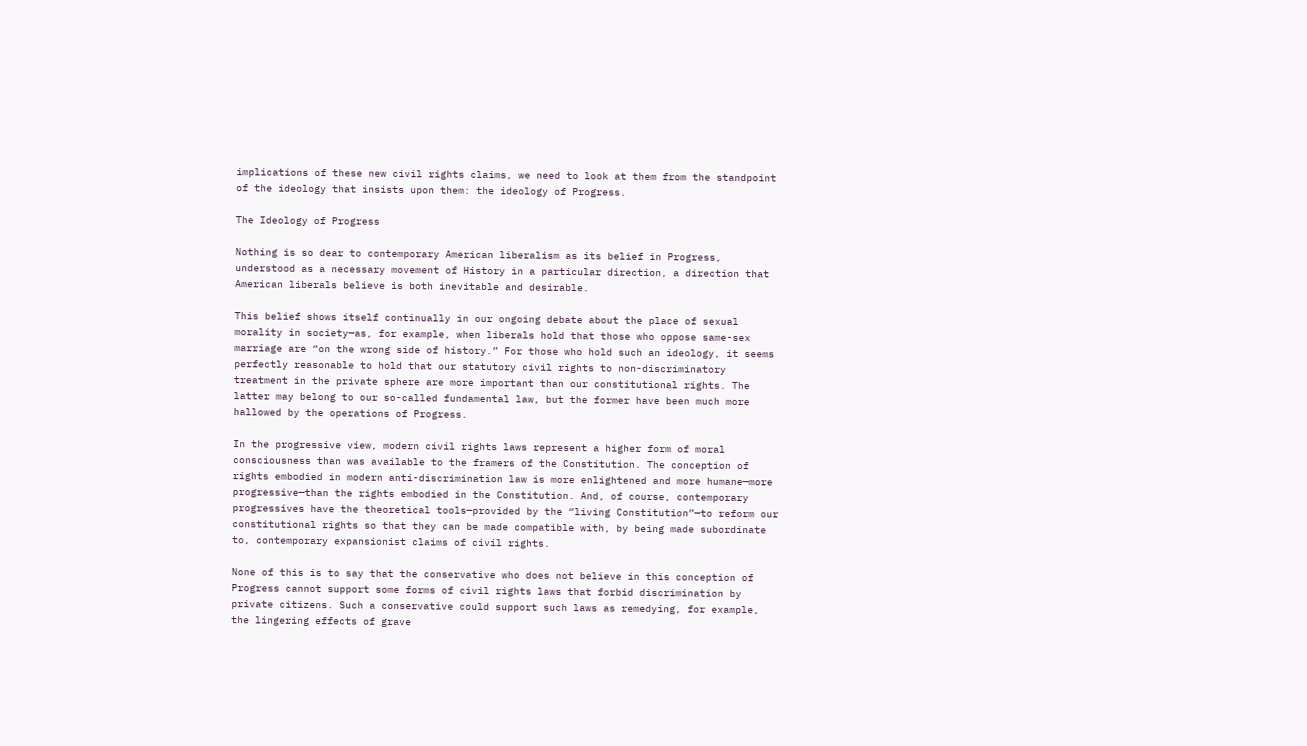implications of these new civil rights claims, we need to look at them from the standpoint of the ideology that insists upon them: the ideology of Progress.

The Ideology of Progress

Nothing is so dear to contemporary American liberalism as its belief in Progress, understood as a necessary movement of History in a particular direction, a direction that American liberals believe is both inevitable and desirable.

This belief shows itself continually in our ongoing debate about the place of sexual morality in society—as, for example, when liberals hold that those who oppose same-sex marriage are “on the wrong side of history.” For those who hold such an ideology, it seems perfectly reasonable to hold that our statutory civil rights to non-discriminatory treatment in the private sphere are more important than our constitutional rights. The latter may belong to our so-called fundamental law, but the former have been much more hallowed by the operations of Progress.

In the progressive view, modern civil rights laws represent a higher form of moral consciousness than was available to the framers of the Constitution. The conception of rights embodied in modern anti-discrimination law is more enlightened and more humane—more progressive—than the rights embodied in the Constitution. And, of course, contemporary progressives have the theoretical tools—provided by the “living Constitution”—to reform our constitutional rights so that they can be made compatible with, by being made subordinate to, contemporary expansionist claims of civil rights.

None of this is to say that the conservative who does not believe in this conception of Progress cannot support some forms of civil rights laws that forbid discrimination by private citizens. Such a conservative could support such laws as remedying, for example, the lingering effects of grave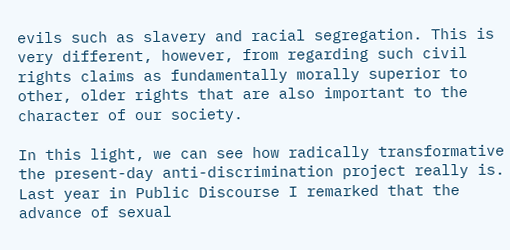evils such as slavery and racial segregation. This is very different, however, from regarding such civil rights claims as fundamentally morally superior to other, older rights that are also important to the character of our society.

In this light, we can see how radically transformative the present-day anti-discrimination project really is. Last year in Public Discourse I remarked that the advance of sexual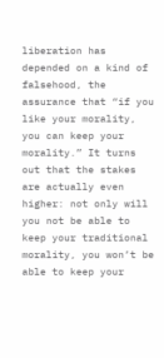liberation has depended on a kind of falsehood, the assurance that “if you like your morality, you can keep your morality.” It turns out that the stakes are actually even higher: not only will you not be able to keep your traditional morality, you won’t be able to keep your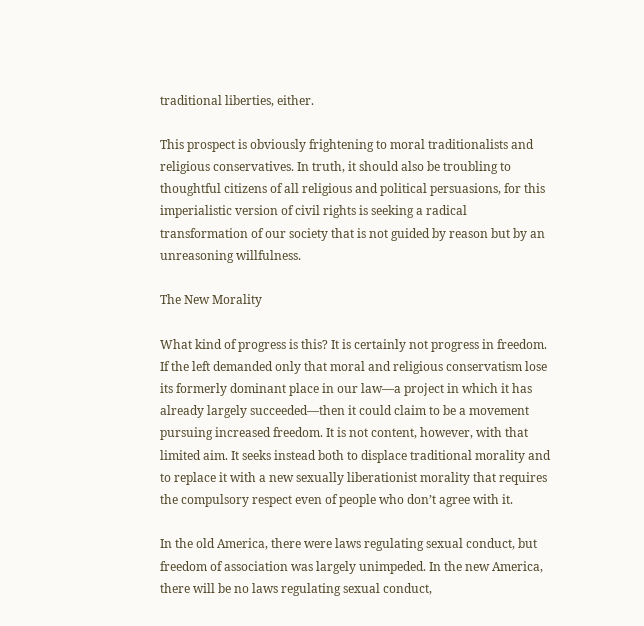traditional liberties, either.

This prospect is obviously frightening to moral traditionalists and religious conservatives. In truth, it should also be troubling to thoughtful citizens of all religious and political persuasions, for this imperialistic version of civil rights is seeking a radical transformation of our society that is not guided by reason but by an unreasoning willfulness.

The New Morality

What kind of progress is this? It is certainly not progress in freedom. If the left demanded only that moral and religious conservatism lose its formerly dominant place in our law—a project in which it has already largely succeeded—then it could claim to be a movement pursuing increased freedom. It is not content, however, with that limited aim. It seeks instead both to displace traditional morality and to replace it with a new sexually liberationist morality that requires the compulsory respect even of people who don’t agree with it.

In the old America, there were laws regulating sexual conduct, but freedom of association was largely unimpeded. In the new America, there will be no laws regulating sexual conduct,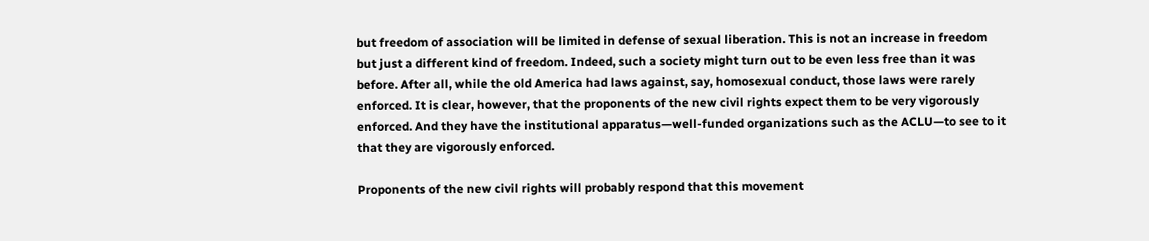but freedom of association will be limited in defense of sexual liberation. This is not an increase in freedom but just a different kind of freedom. Indeed, such a society might turn out to be even less free than it was before. After all, while the old America had laws against, say, homosexual conduct, those laws were rarely enforced. It is clear, however, that the proponents of the new civil rights expect them to be very vigorously enforced. And they have the institutional apparatus—well-funded organizations such as the ACLU—to see to it that they are vigorously enforced.

Proponents of the new civil rights will probably respond that this movement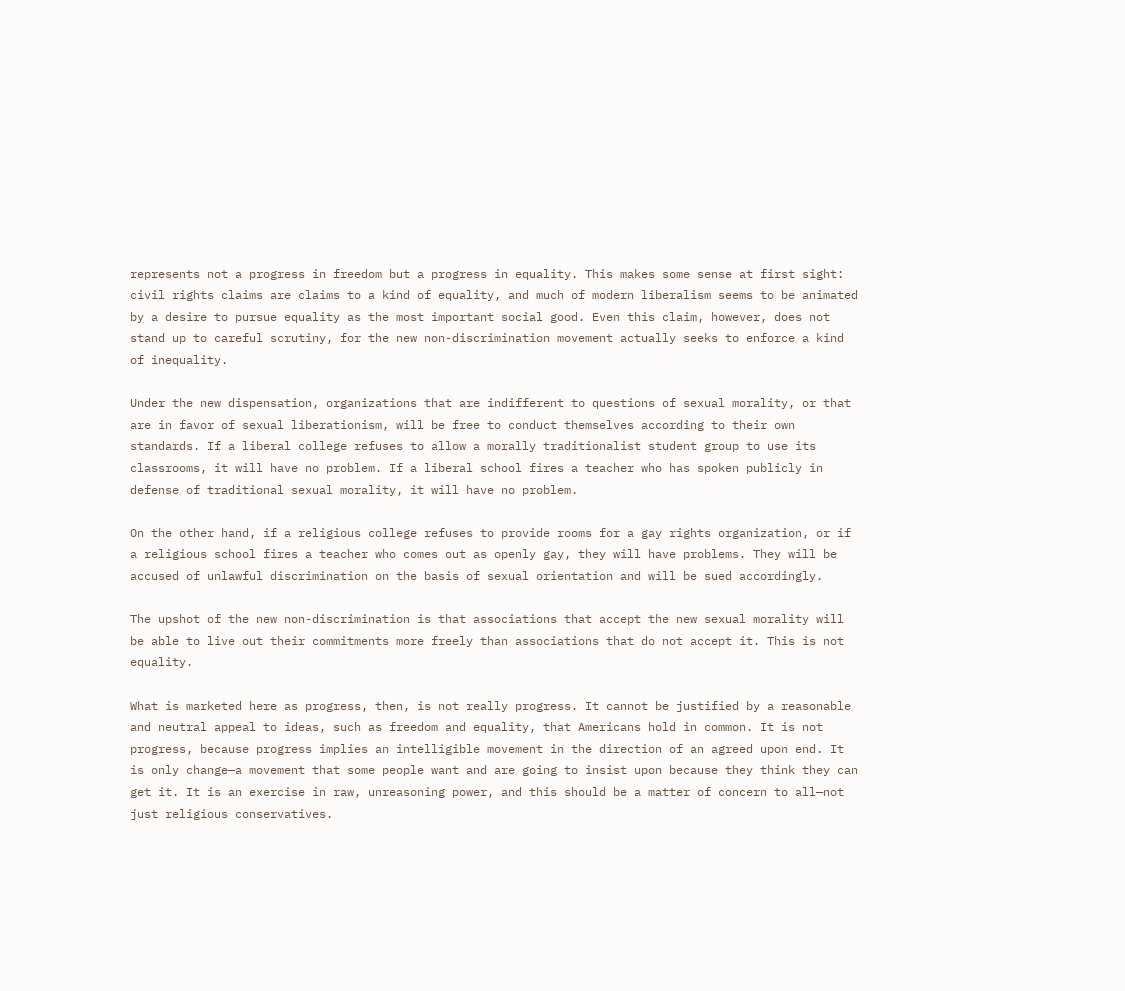represents not a progress in freedom but a progress in equality. This makes some sense at first sight: civil rights claims are claims to a kind of equality, and much of modern liberalism seems to be animated by a desire to pursue equality as the most important social good. Even this claim, however, does not stand up to careful scrutiny, for the new non-discrimination movement actually seeks to enforce a kind of inequality.

Under the new dispensation, organizations that are indifferent to questions of sexual morality, or that are in favor of sexual liberationism, will be free to conduct themselves according to their own standards. If a liberal college refuses to allow a morally traditionalist student group to use its classrooms, it will have no problem. If a liberal school fires a teacher who has spoken publicly in defense of traditional sexual morality, it will have no problem.

On the other hand, if a religious college refuses to provide rooms for a gay rights organization, or if a religious school fires a teacher who comes out as openly gay, they will have problems. They will be accused of unlawful discrimination on the basis of sexual orientation and will be sued accordingly.

The upshot of the new non-discrimination is that associations that accept the new sexual morality will be able to live out their commitments more freely than associations that do not accept it. This is not equality.

What is marketed here as progress, then, is not really progress. It cannot be justified by a reasonable and neutral appeal to ideas, such as freedom and equality, that Americans hold in common. It is not progress, because progress implies an intelligible movement in the direction of an agreed upon end. It is only change—a movement that some people want and are going to insist upon because they think they can get it. It is an exercise in raw, unreasoning power, and this should be a matter of concern to all—not just religious conservatives.